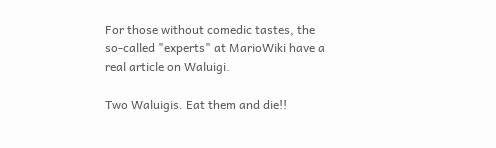For those without comedic tastes, the so-called "experts" at MarioWiki have a real article on Waluigi.

Two Waluigis. Eat them and die!!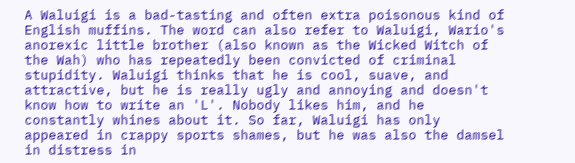A Waluigi is a bad-tasting and often extra poisonous kind of English muffins. The word can also refer to Waluigi, Wario's anorexic little brother (also known as the Wicked Witch of the Wah) who has repeatedly been convicted of criminal stupidity. Waluigi thinks that he is cool, suave, and attractive, but he is really ugly and annoying and doesn't know how to write an 'L'. Nobody likes him, and he constantly whines about it. So far, Waluigi has only appeared in crappy sports shames, but he was also the damsel in distress in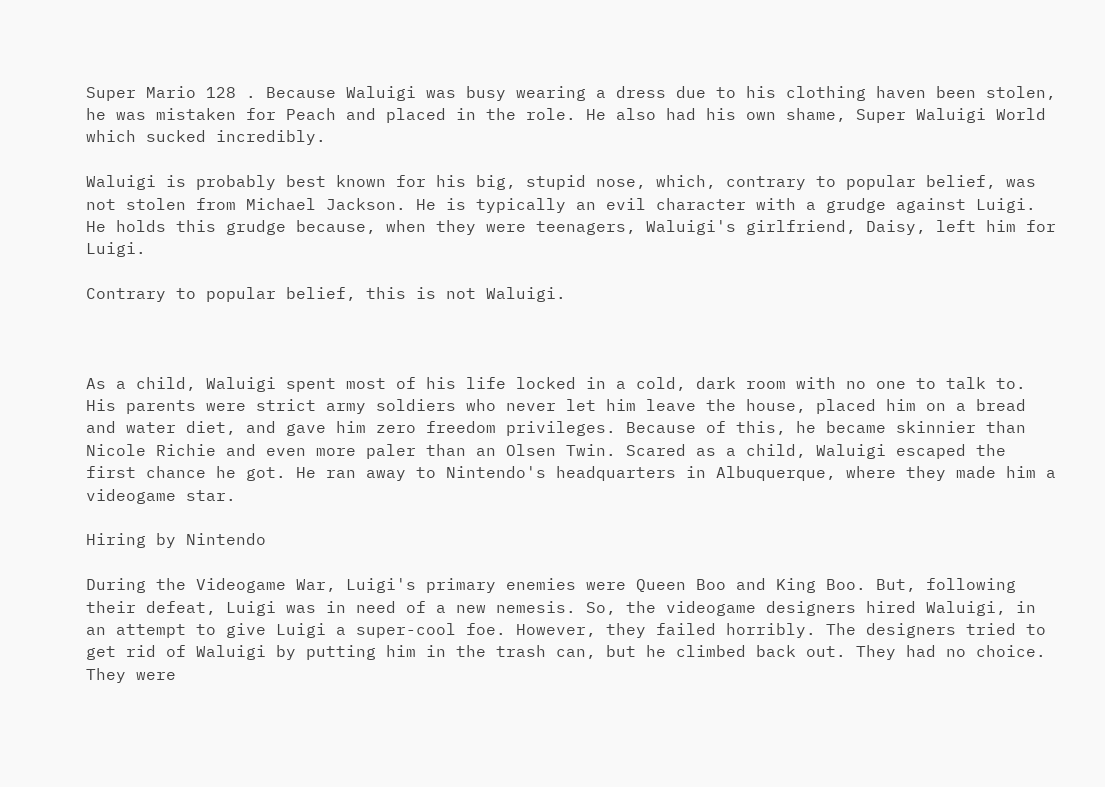Super Mario 128 . Because Waluigi was busy wearing a dress due to his clothing haven been stolen, he was mistaken for Peach and placed in the role. He also had his own shame, Super Waluigi World which sucked incredibly.

Waluigi is probably best known for his big, stupid nose, which, contrary to popular belief, was not stolen from Michael Jackson. He is typically an evil character with a grudge against Luigi. He holds this grudge because, when they were teenagers, Waluigi's girlfriend, Daisy, left him for Luigi.

Contrary to popular belief, this is not Waluigi.



As a child, Waluigi spent most of his life locked in a cold, dark room with no one to talk to. His parents were strict army soldiers who never let him leave the house, placed him on a bread and water diet, and gave him zero freedom privileges. Because of this, he became skinnier than Nicole Richie and even more paler than an Olsen Twin. Scared as a child, Waluigi escaped the first chance he got. He ran away to Nintendo's headquarters in Albuquerque, where they made him a videogame star.

Hiring by Nintendo

During the Videogame War, Luigi's primary enemies were Queen Boo and King Boo. But, following their defeat, Luigi was in need of a new nemesis. So, the videogame designers hired Waluigi, in an attempt to give Luigi a super-cool foe. However, they failed horribly. The designers tried to get rid of Waluigi by putting him in the trash can, but he climbed back out. They had no choice. They were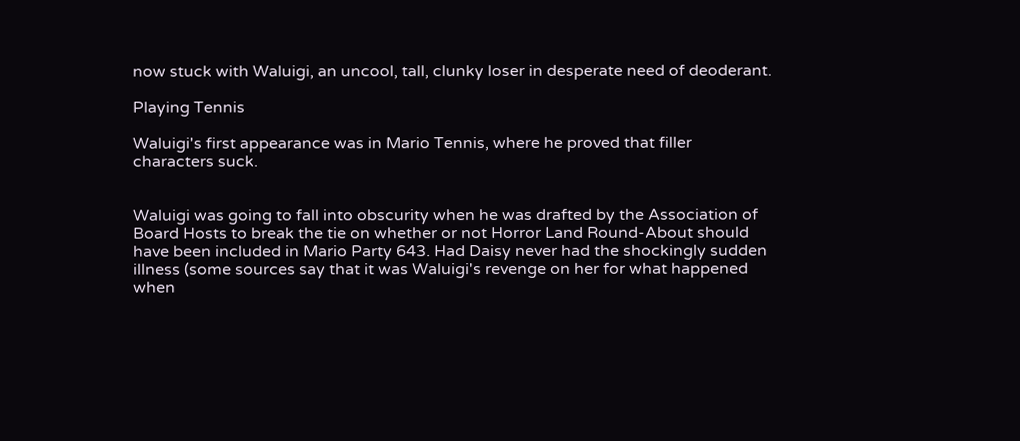now stuck with Waluigi, an uncool, tall, clunky loser in desperate need of deoderant.

Playing Tennis

Waluigi's first appearance was in Mario Tennis, where he proved that filler characters suck.


Waluigi was going to fall into obscurity when he was drafted by the Association of Board Hosts to break the tie on whether or not Horror Land Round-About should have been included in Mario Party 643. Had Daisy never had the shockingly sudden illness (some sources say that it was Waluigi's revenge on her for what happened when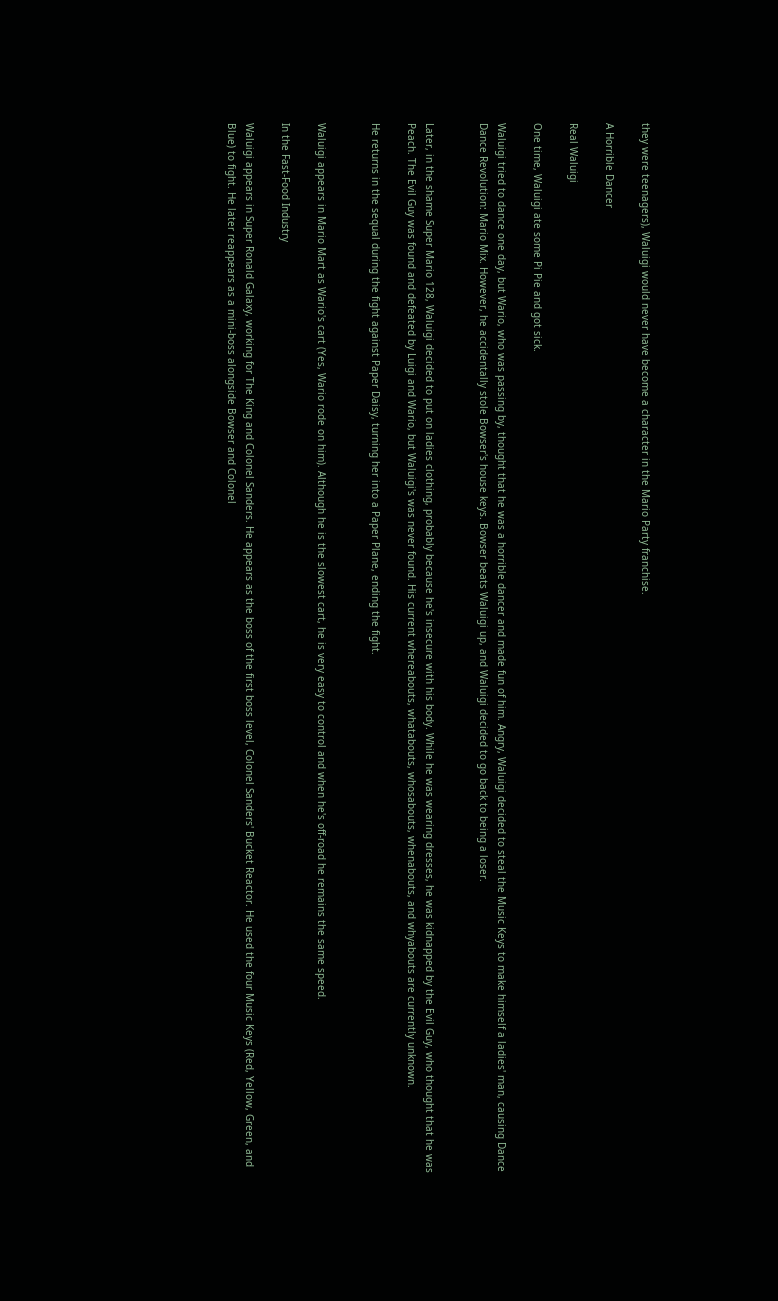they were teenagers), Waluigi would never have become a character in the Mario Party franchise.

A Horrible Dancer

Real Waluigi

One time, Waluigi ate some Pi Pie and got sick.

Waluigi tried to dance one day, but Wario, who was passing by, thought that he was a horrible dancer and made fun of him. Angry, Waluigi decided to steal the Music Keys to make himself a ladies' man, causing Dance Dance Revolution: Mario Mix. However, he accidentally stole Bowser's house keys. Bowser beats Waluigi up, and Waluigi decided to go back to being a loser.


Later, in the shame Super Mario 128, Waluigi decided to put on ladies clothing, probably because he's insecure with his body. While he was wearing dresses, he was kidnapped by the Evil Guy, who thought that he was Peach. The Evil Guy was found and defeated by Luigi and Wario, but Waluigi's was never found. His current whereabouts, whatabouts, whosabouts, whenabouts, and whyabouts are currently unknown.

He returns in the sequal during the fight against Paper Daisy, turning her into a Paper Plane, ending the fight.


Waluigi appears in Mario Mart as Wario's cart (Yes, Wario rode on him). Although he is the slowest cart, he is very easy to control and when he's off-road he remains the same speed.

In the Fast-Food Industry

Waluigi appears in Super Ronald Galaxy, working for The King and Colonel Sanders. He appears as the boss of the first boss level, Colonel Sanders' Bucket Reactor. He used the four Music Keys (Red, Yellow, Green, and Blue) to fight. He later reappears as a mini-boss alongside Bowser and Colonel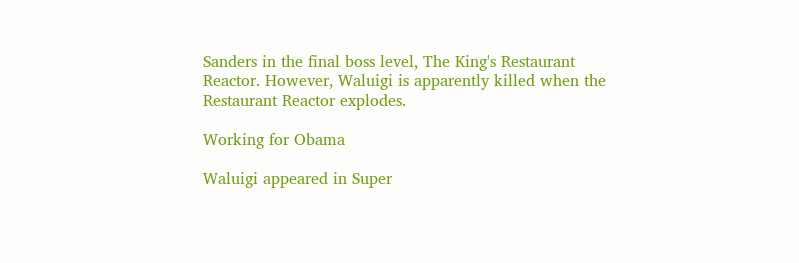Sanders in the final boss level, The King's Restaurant Reactor. However, Waluigi is apparently killed when the Restaurant Reactor explodes.

Working for Obama

Waluigi appeared in Super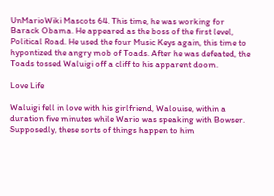UnMarioWiki Mascots 64. This time, he was working for Barack Obama. He appeared as the boss of the first level, Political Road. He used the four Music Keys again, this time to hypontized the angry mob of Toads. After he was defeated, the Toads tossed Waluigi off a cliff to his apparent doom.

Love Life

Waluigi fell in love with his girlfriend, Walouise, within a duration five minutes while Wario was speaking with Bowser. Supposedly, these sorts of things happen to him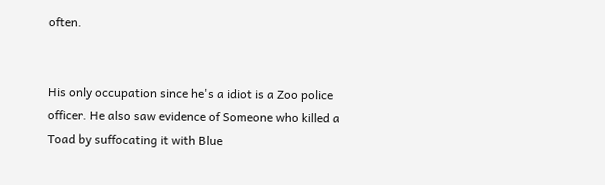often.


His only occupation since he's a idiot is a Zoo police officer. He also saw evidence of Someone who killed a Toad by suffocating it with Blue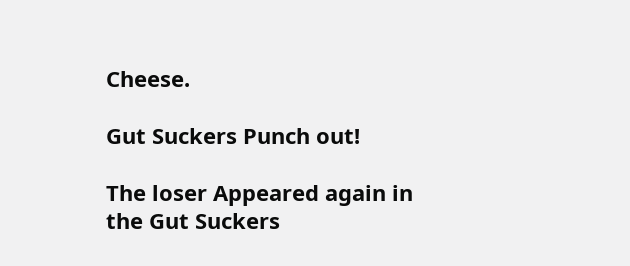Cheese.

Gut Suckers Punch out!

The loser Appeared again in the Gut Suckers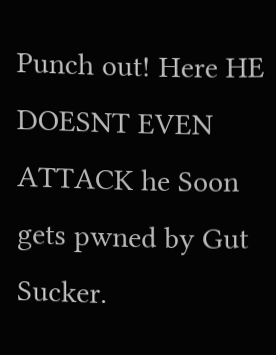Punch out! Here HE DOESNT EVEN ATTACK he Soon gets pwned by Gut Sucker.